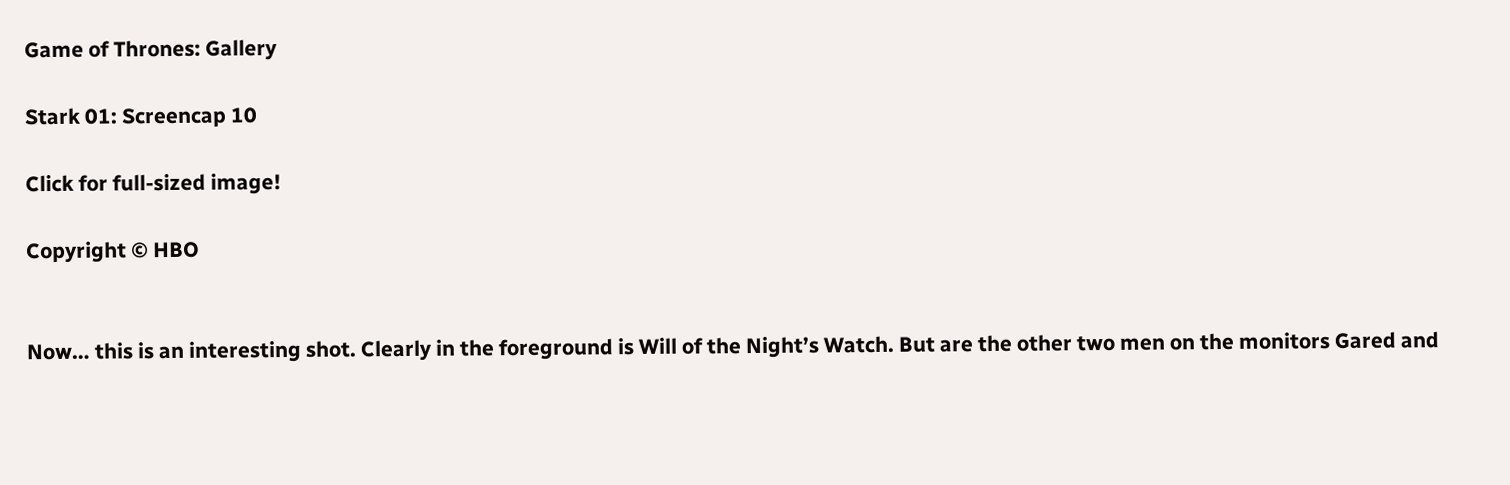Game of Thrones: Gallery

Stark 01: Screencap 10

Click for full-sized image!

Copyright © HBO


Now… this is an interesting shot. Clearly in the foreground is Will of the Night’s Watch. But are the other two men on the monitors Gared and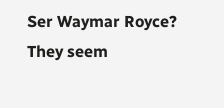Ser Waymar Royce? They seem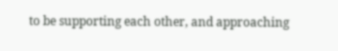to be supporting each other, and approaching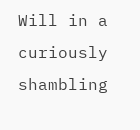Will in a curiously shambling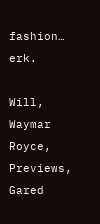fashion… erk.

Will, Waymar Royce, Previews, Gared